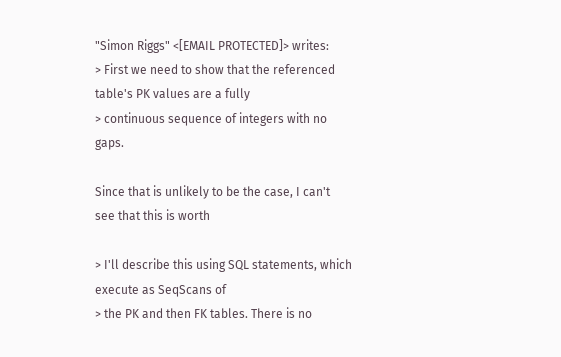"Simon Riggs" <[EMAIL PROTECTED]> writes:
> First we need to show that the referenced table's PK values are a fully
> continuous sequence of integers with no gaps.

Since that is unlikely to be the case, I can't see that this is worth

> I'll describe this using SQL statements, which execute as SeqScans of
> the PK and then FK tables. There is no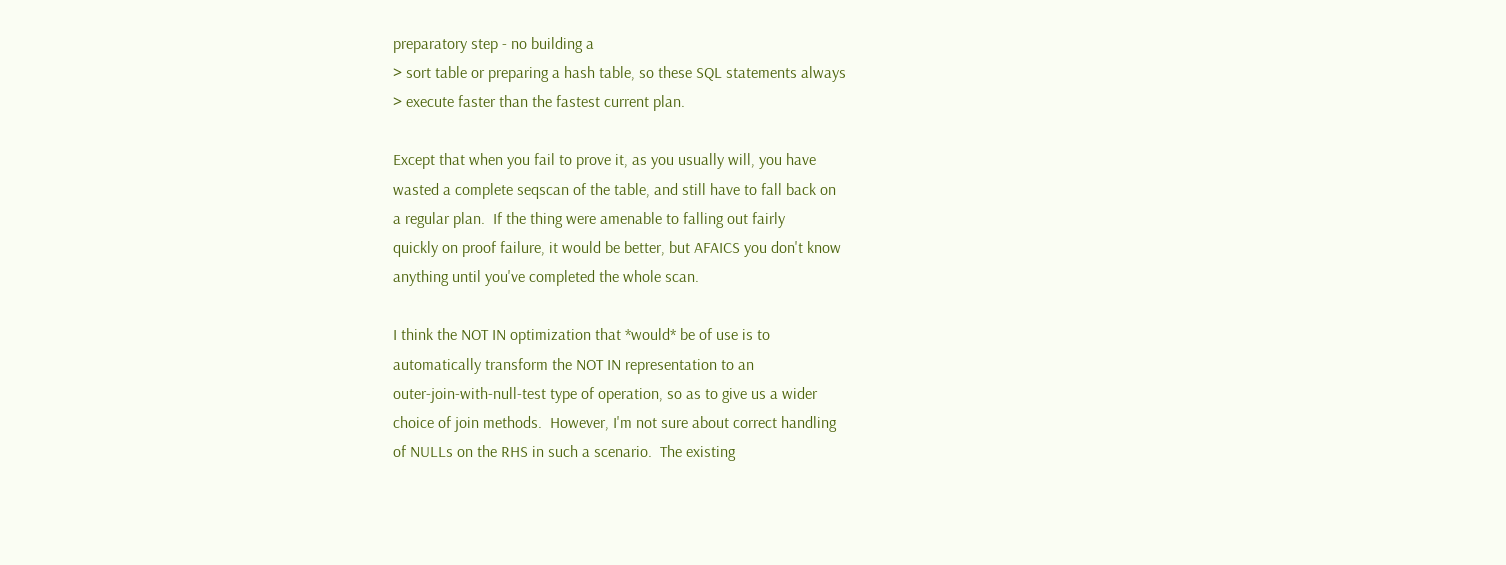preparatory step - no building a
> sort table or preparing a hash table, so these SQL statements always
> execute faster than the fastest current plan.

Except that when you fail to prove it, as you usually will, you have
wasted a complete seqscan of the table, and still have to fall back on
a regular plan.  If the thing were amenable to falling out fairly
quickly on proof failure, it would be better, but AFAICS you don't know
anything until you've completed the whole scan.

I think the NOT IN optimization that *would* be of use is to
automatically transform the NOT IN representation to an
outer-join-with-null-test type of operation, so as to give us a wider
choice of join methods.  However, I'm not sure about correct handling
of NULLs on the RHS in such a scenario.  The existing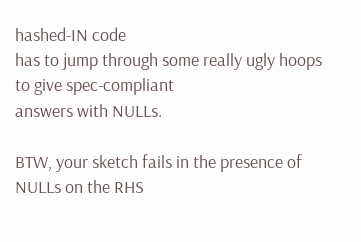hashed-IN code
has to jump through some really ugly hoops to give spec-compliant
answers with NULLs.

BTW, your sketch fails in the presence of NULLs on the RHS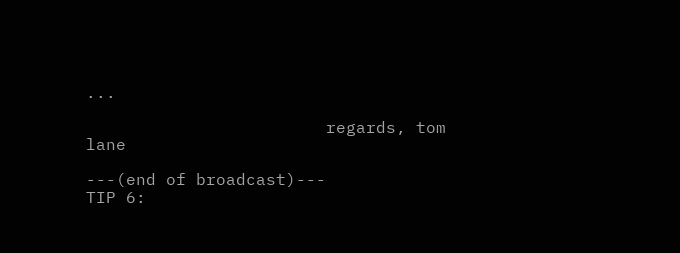...

                        regards, tom lane

---(end of broadcast)---
TIP 6: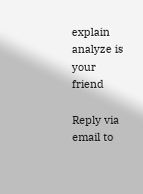explain analyze is your friend

Reply via email to